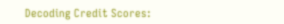Decoding Credit Scores: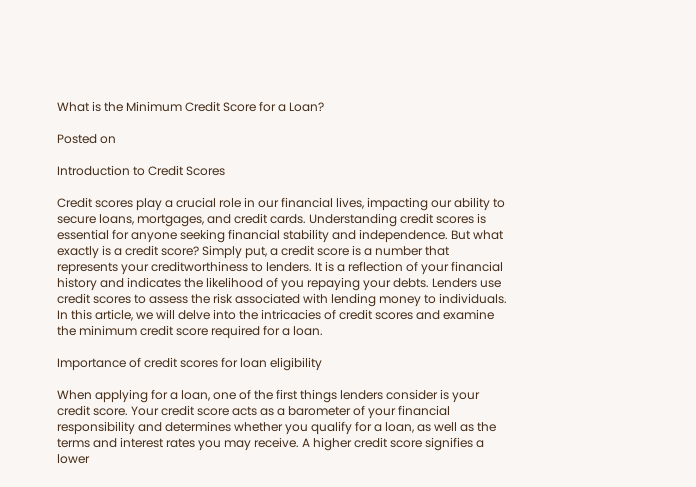What is the Minimum Credit Score for a Loan?

Posted on

Introduction to Credit Scores

Credit scores play a crucial role in our financial lives, impacting our ability to secure loans, mortgages, and credit cards. Understanding credit scores is essential for anyone seeking financial stability and independence. But what exactly is a credit score? Simply put, a credit score is a number that represents your creditworthiness to lenders. It is a reflection of your financial history and indicates the likelihood of you repaying your debts. Lenders use credit scores to assess the risk associated with lending money to individuals. In this article, we will delve into the intricacies of credit scores and examine the minimum credit score required for a loan.

Importance of credit scores for loan eligibility

When applying for a loan, one of the first things lenders consider is your credit score. Your credit score acts as a barometer of your financial responsibility and determines whether you qualify for a loan, as well as the terms and interest rates you may receive. A higher credit score signifies a lower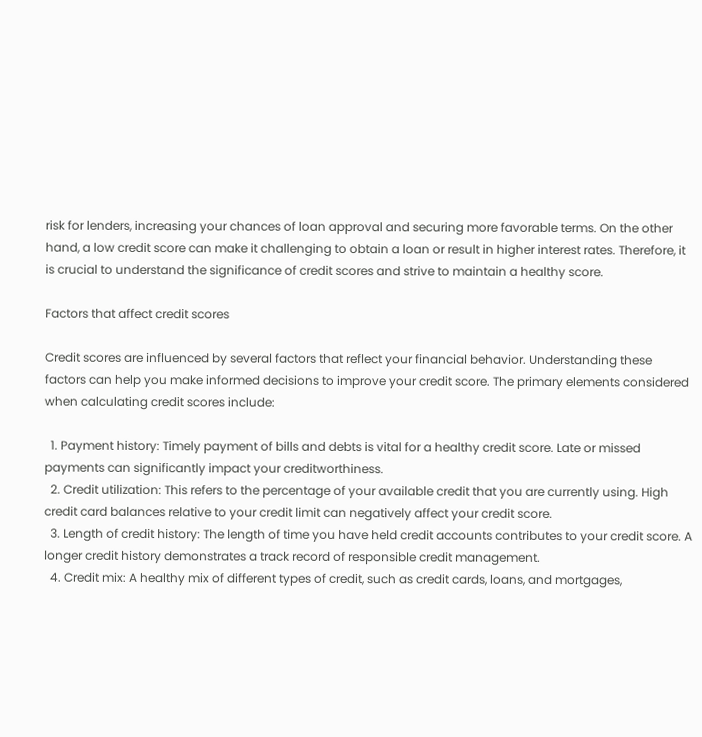risk for lenders, increasing your chances of loan approval and securing more favorable terms. On the other hand, a low credit score can make it challenging to obtain a loan or result in higher interest rates. Therefore, it is crucial to understand the significance of credit scores and strive to maintain a healthy score.

Factors that affect credit scores

Credit scores are influenced by several factors that reflect your financial behavior. Understanding these factors can help you make informed decisions to improve your credit score. The primary elements considered when calculating credit scores include:

  1. Payment history: Timely payment of bills and debts is vital for a healthy credit score. Late or missed payments can significantly impact your creditworthiness.
  2. Credit utilization: This refers to the percentage of your available credit that you are currently using. High credit card balances relative to your credit limit can negatively affect your credit score.
  3. Length of credit history: The length of time you have held credit accounts contributes to your credit score. A longer credit history demonstrates a track record of responsible credit management.
  4. Credit mix: A healthy mix of different types of credit, such as credit cards, loans, and mortgages,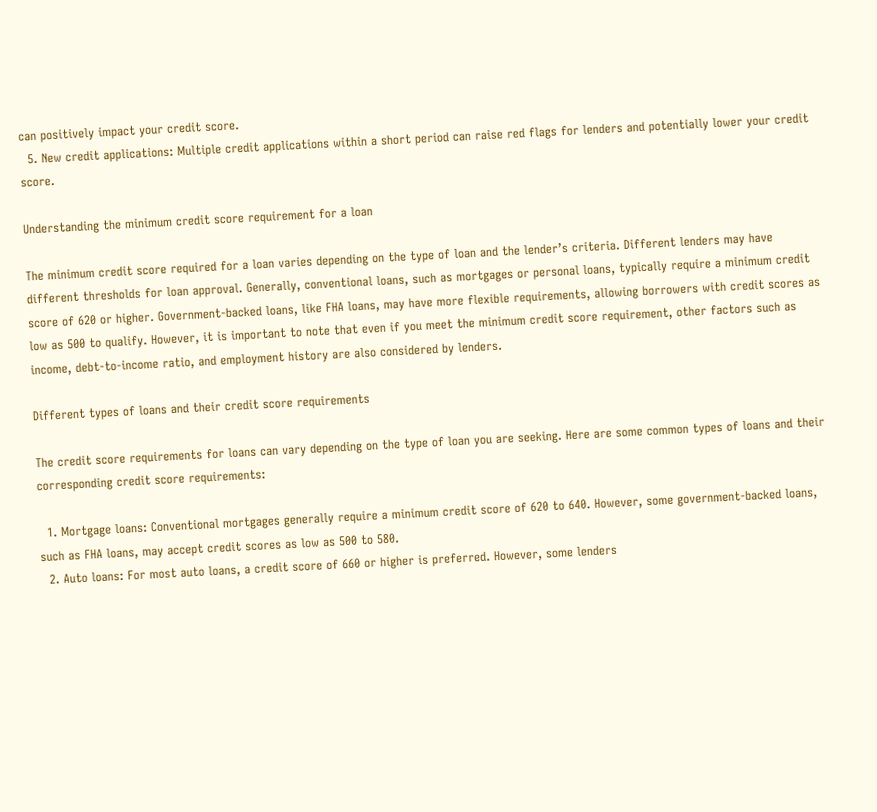can positively impact your credit score.
  5. New credit applications: Multiple credit applications within a short period can raise red flags for lenders and potentially lower your credit score.

Understanding the minimum credit score requirement for a loan

The minimum credit score required for a loan varies depending on the type of loan and the lender’s criteria. Different lenders may have different thresholds for loan approval. Generally, conventional loans, such as mortgages or personal loans, typically require a minimum credit score of 620 or higher. Government-backed loans, like FHA loans, may have more flexible requirements, allowing borrowers with credit scores as low as 500 to qualify. However, it is important to note that even if you meet the minimum credit score requirement, other factors such as income, debt-to-income ratio, and employment history are also considered by lenders.

Different types of loans and their credit score requirements

The credit score requirements for loans can vary depending on the type of loan you are seeking. Here are some common types of loans and their corresponding credit score requirements:

  1. Mortgage loans: Conventional mortgages generally require a minimum credit score of 620 to 640. However, some government-backed loans, such as FHA loans, may accept credit scores as low as 500 to 580.
  2. Auto loans: For most auto loans, a credit score of 660 or higher is preferred. However, some lenders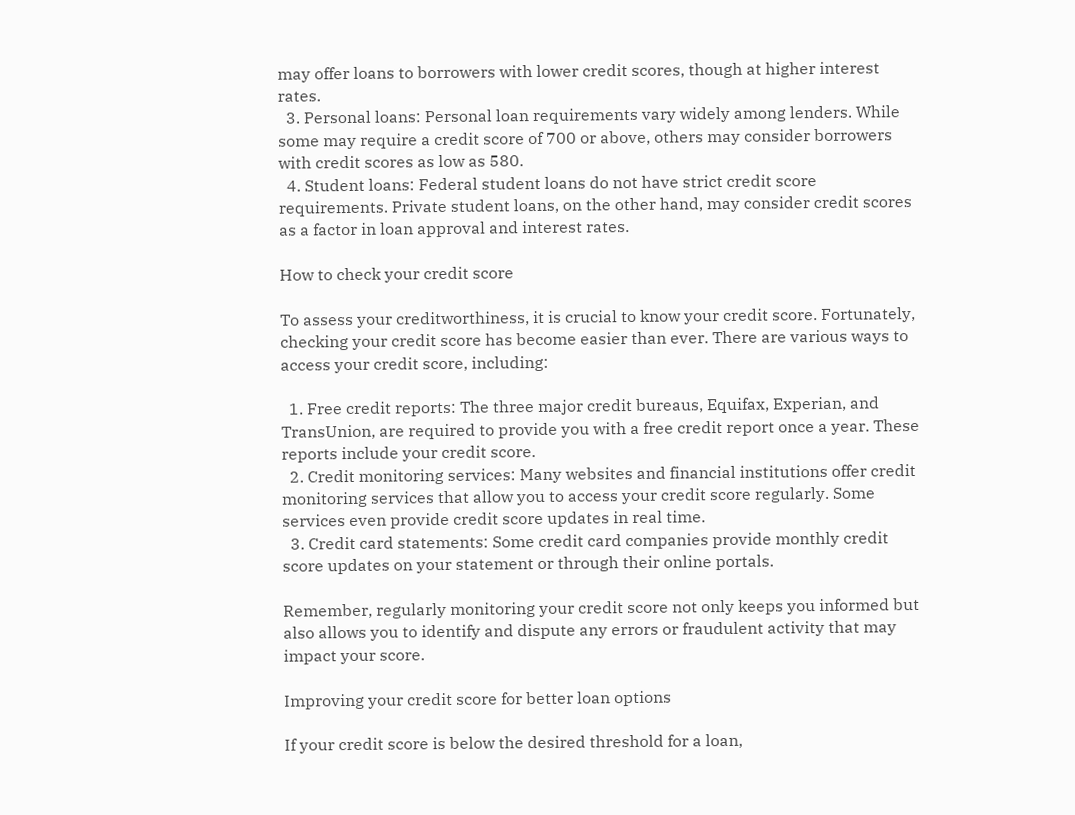may offer loans to borrowers with lower credit scores, though at higher interest rates.
  3. Personal loans: Personal loan requirements vary widely among lenders. While some may require a credit score of 700 or above, others may consider borrowers with credit scores as low as 580.
  4. Student loans: Federal student loans do not have strict credit score requirements. Private student loans, on the other hand, may consider credit scores as a factor in loan approval and interest rates.

How to check your credit score

To assess your creditworthiness, it is crucial to know your credit score. Fortunately, checking your credit score has become easier than ever. There are various ways to access your credit score, including:

  1. Free credit reports: The three major credit bureaus, Equifax, Experian, and TransUnion, are required to provide you with a free credit report once a year. These reports include your credit score.
  2. Credit monitoring services: Many websites and financial institutions offer credit monitoring services that allow you to access your credit score regularly. Some services even provide credit score updates in real time.
  3. Credit card statements: Some credit card companies provide monthly credit score updates on your statement or through their online portals.

Remember, regularly monitoring your credit score not only keeps you informed but also allows you to identify and dispute any errors or fraudulent activity that may impact your score.

Improving your credit score for better loan options

If your credit score is below the desired threshold for a loan,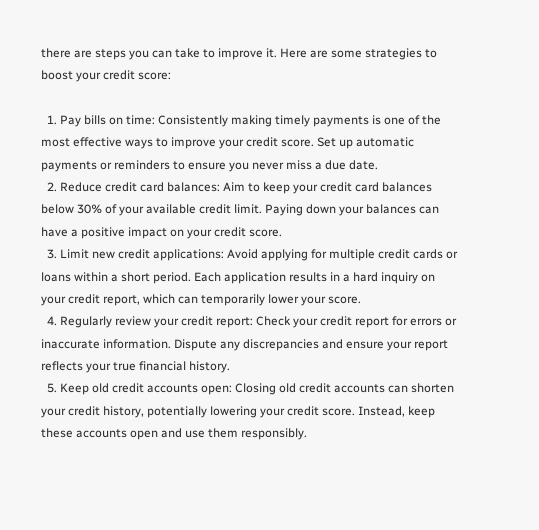there are steps you can take to improve it. Here are some strategies to boost your credit score:

  1. Pay bills on time: Consistently making timely payments is one of the most effective ways to improve your credit score. Set up automatic payments or reminders to ensure you never miss a due date.
  2. Reduce credit card balances: Aim to keep your credit card balances below 30% of your available credit limit. Paying down your balances can have a positive impact on your credit score.
  3. Limit new credit applications: Avoid applying for multiple credit cards or loans within a short period. Each application results in a hard inquiry on your credit report, which can temporarily lower your score.
  4. Regularly review your credit report: Check your credit report for errors or inaccurate information. Dispute any discrepancies and ensure your report reflects your true financial history.
  5. Keep old credit accounts open: Closing old credit accounts can shorten your credit history, potentially lowering your credit score. Instead, keep these accounts open and use them responsibly.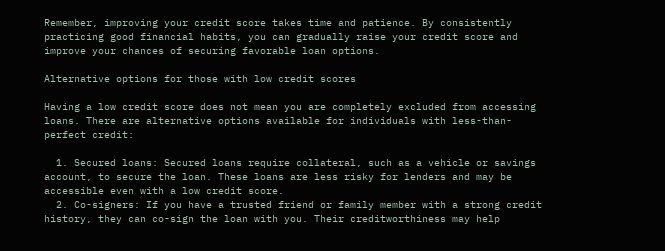Remember, improving your credit score takes time and patience. By consistently practicing good financial habits, you can gradually raise your credit score and improve your chances of securing favorable loan options.

Alternative options for those with low credit scores

Having a low credit score does not mean you are completely excluded from accessing loans. There are alternative options available for individuals with less-than-perfect credit:

  1. Secured loans: Secured loans require collateral, such as a vehicle or savings account, to secure the loan. These loans are less risky for lenders and may be accessible even with a low credit score.
  2. Co-signers: If you have a trusted friend or family member with a strong credit history, they can co-sign the loan with you. Their creditworthiness may help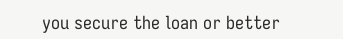you secure the loan or better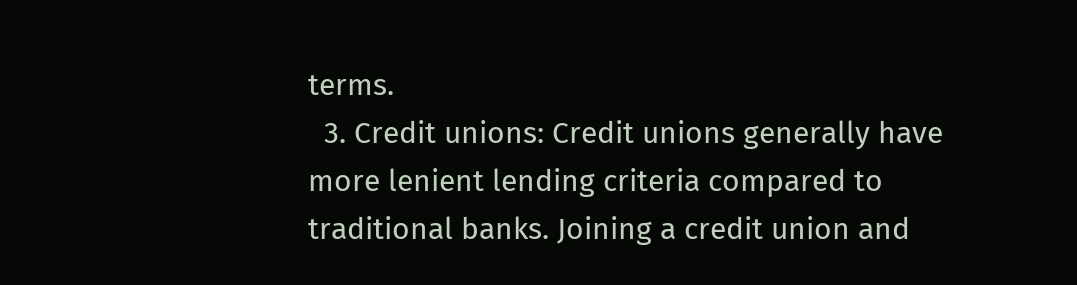terms.
  3. Credit unions: Credit unions generally have more lenient lending criteria compared to traditional banks. Joining a credit union and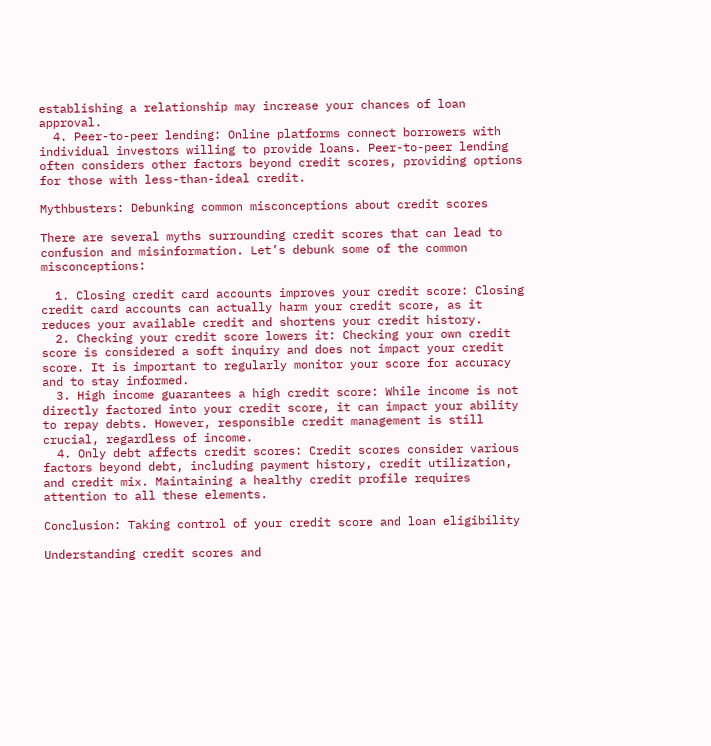establishing a relationship may increase your chances of loan approval.
  4. Peer-to-peer lending: Online platforms connect borrowers with individual investors willing to provide loans. Peer-to-peer lending often considers other factors beyond credit scores, providing options for those with less-than-ideal credit.

Mythbusters: Debunking common misconceptions about credit scores

There are several myths surrounding credit scores that can lead to confusion and misinformation. Let’s debunk some of the common misconceptions:

  1. Closing credit card accounts improves your credit score: Closing credit card accounts can actually harm your credit score, as it reduces your available credit and shortens your credit history.
  2. Checking your credit score lowers it: Checking your own credit score is considered a soft inquiry and does not impact your credit score. It is important to regularly monitor your score for accuracy and to stay informed.
  3. High income guarantees a high credit score: While income is not directly factored into your credit score, it can impact your ability to repay debts. However, responsible credit management is still crucial, regardless of income.
  4. Only debt affects credit scores: Credit scores consider various factors beyond debt, including payment history, credit utilization, and credit mix. Maintaining a healthy credit profile requires attention to all these elements.

Conclusion: Taking control of your credit score and loan eligibility

Understanding credit scores and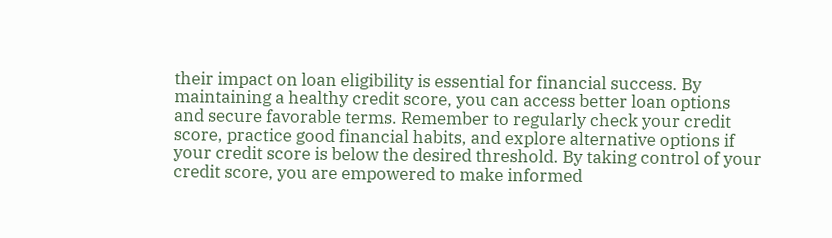their impact on loan eligibility is essential for financial success. By maintaining a healthy credit score, you can access better loan options and secure favorable terms. Remember to regularly check your credit score, practice good financial habits, and explore alternative options if your credit score is below the desired threshold. By taking control of your credit score, you are empowered to make informed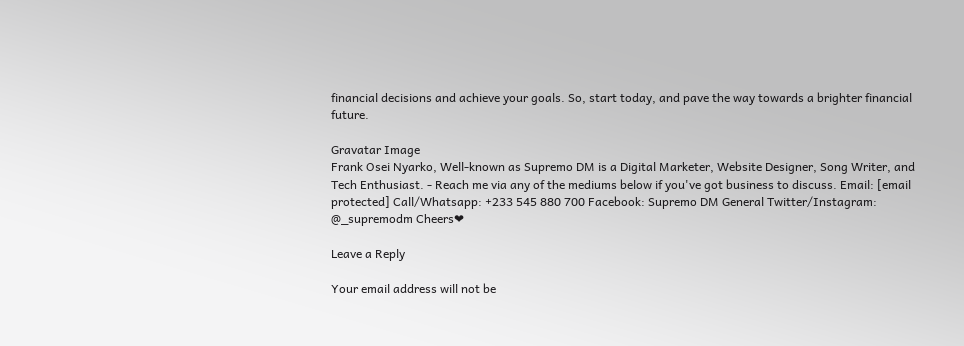financial decisions and achieve your goals. So, start today, and pave the way towards a brighter financial future.

Gravatar Image
Frank Osei Nyarko, Well-known as Supremo DM is a Digital Marketer, Website Designer, Song Writer, and Tech Enthusiast. - Reach me via any of the mediums below if you've got business to discuss. Email: [email protected] Call/Whatsapp: +233 545 880 700 Facebook: Supremo DM General Twitter/Instagram: @_supremodm Cheers❤

Leave a Reply

Your email address will not be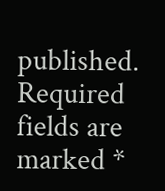published. Required fields are marked *